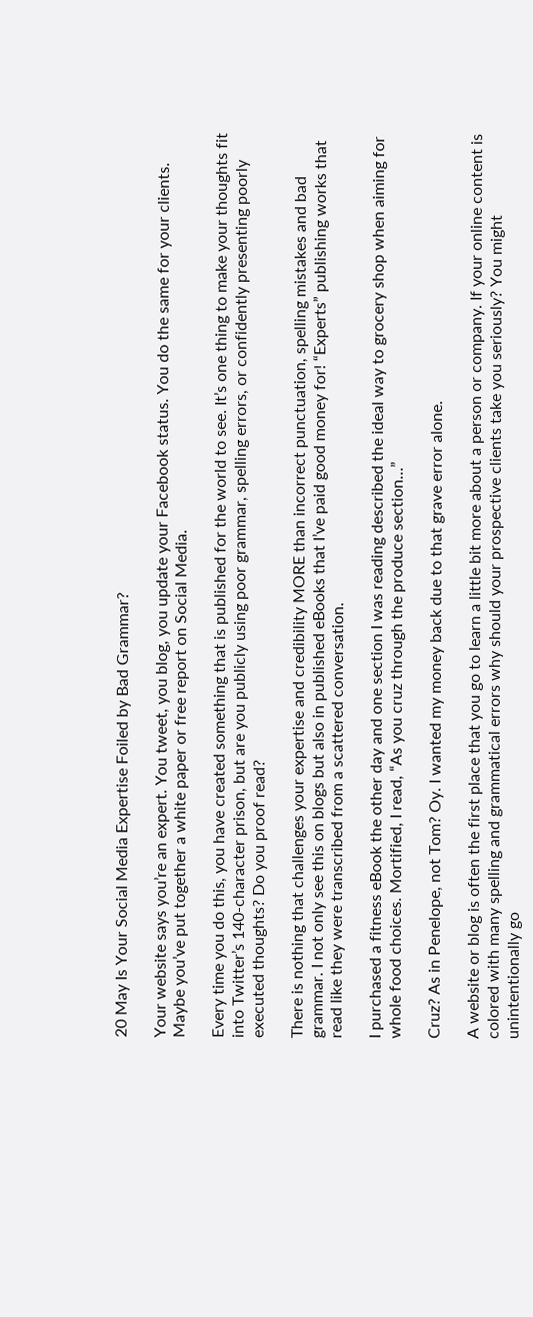20 May Is Your Social Media Expertise Foiled by Bad Grammar?

Your website says you’re an expert. You tweet, you blog, you update your Facebook status. You do the same for your clients. Maybe you’ve put together a white paper or free report on Social Media.

Every time you do this, you have created something that is published for the world to see. It’s one thing to make your thoughts fit into Twitter’s 140-character prison, but are you publicly using poor grammar, spelling errors, or confidently presenting poorly executed thoughts? Do you proof read?

There is nothing that challenges your expertise and credibility MORE than incorrect punctuation, spelling mistakes and bad grammar. I not only see this on blogs but also in published eBooks that I’ve paid good money for! “Experts” publishing works that read like they were transcribed from a scattered conversation.

I purchased a fitness eBook the other day and one section I was reading described the ideal way to grocery shop when aiming for whole food choices. Mortified, I read, “As you cruz through the produce section…”

Cruz? As in Penelope, not Tom? Oy. I wanted my money back due to that grave error alone.

A website or blog is often the first place that you go to learn a little bit more about a person or company. If your online content is colored with many spelling and grammatical errors why should your prospective clients take you seriously? You might unintentionally go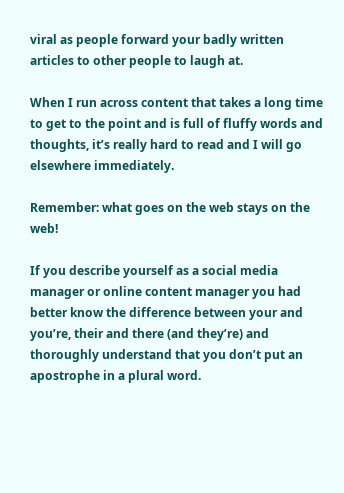viral as people forward your badly written articles to other people to laugh at.

When I run across content that takes a long time to get to the point and is full of fluffy words and thoughts, it’s really hard to read and I will go elsewhere immediately.

Remember: what goes on the web stays on the web!

If you describe yourself as a social media manager or online content manager you had better know the difference between your and you’re, their and there (and they’re) and thoroughly understand that you don’t put an apostrophe in a plural word.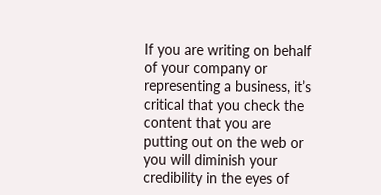If you are writing on behalf of your company or representing a business, it’s critical that you check the content that you are putting out on the web or you will diminish your credibility in the eyes of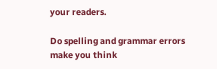your readers.

Do spelling and grammar errors make you think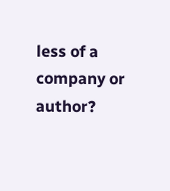less of a company or author?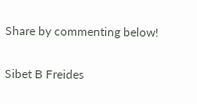Share by commenting below!

Sibet B Freides